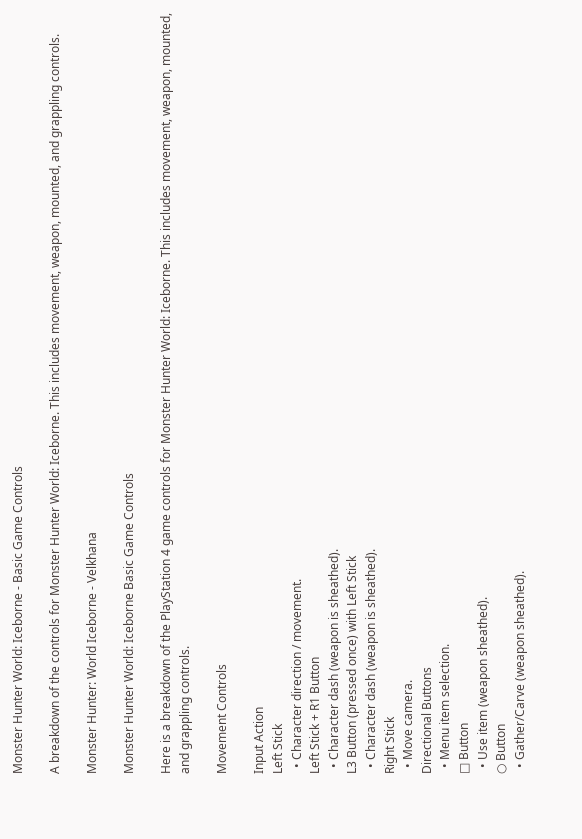Monster Hunter World: Iceborne - Basic Game Controls

A breakdown of the controls for Monster Hunter World: Iceborne. This includes movement, weapon, mounted, and grappling controls.

Monster Hunter: World Iceborne - Velkhana

Monster Hunter World: Iceborne Basic Game Controls

Here is a breakdown of the PlayStation 4 game controls for Monster Hunter World: Iceborne. This includes movement, weapon, mounted, and grappling controls.

Movement Controls

Input Action
Left Stick
  • Character direction / movement.
Left Stick + R1 Button
  • Character dash (weapon is sheathed).
L3 Button (pressed once) with Left Stick
  • Character dash (weapon is sheathed).
Right Stick
  • Move camera.
Directional Buttons
  • Menu item selection.
□ Button
  • Use item (weapon sheathed).
○ Button
  • Gather/Carve (weapon sheathed).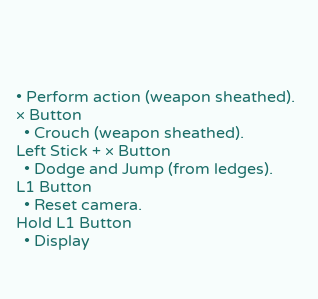• Perform action (weapon sheathed).
× Button
  • Crouch (weapon sheathed).
Left Stick + × Button
  • Dodge and Jump (from ledges).
L1 Button
  • Reset camera.
Hold L1 Button
  • Display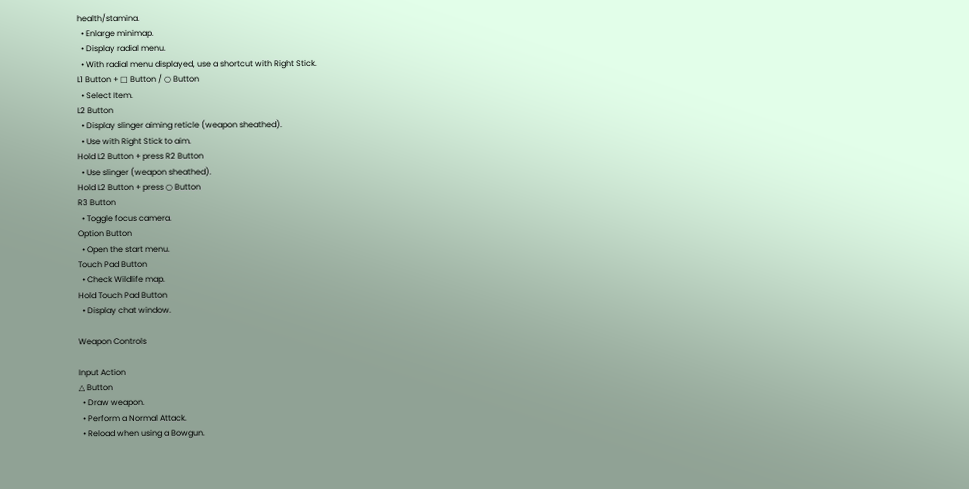health/stamina.
  • Enlarge minimap.
  • Display radial menu.
  • With radial menu displayed, use a shortcut with Right Stick.
L1 Button + □ Button / ○ Button
  • Select Item.
L2 Button
  • Display slinger aiming reticle (weapon sheathed).
  • Use with Right Stick to aim.
Hold L2 Button + press R2 Button
  • Use slinger (weapon sheathed).
Hold L2 Button + press ○ Button
R3 Button
  • Toggle focus camera.
Option Button
  • Open the start menu.
Touch Pad Button
  • Check Wildlife map.
Hold Touch Pad Button
  • Display chat window.

Weapon Controls

Input Action
△ Button
  • Draw weapon.
  • Perform a Normal Attack.
  • Reload when using a Bowgun.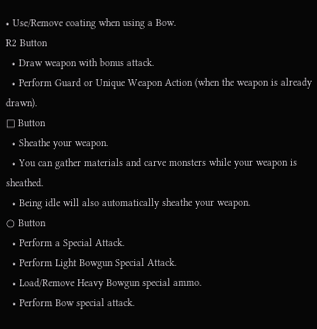• Use/Remove coating when using a Bow.
R2 Button
  • Draw weapon with bonus attack.
  • Perform Guard or Unique Weapon Action (when the weapon is already drawn).
□ Button
  • Sheathe your weapon.
  • You can gather materials and carve monsters while your weapon is sheathed.
  • Being idle will also automatically sheathe your weapon.
○ Button
  • Perform a Special Attack.
  • Perform Light Bowgun Special Attack.
  • Load/Remove Heavy Bowgun special ammo.
  • Perform Bow special attack.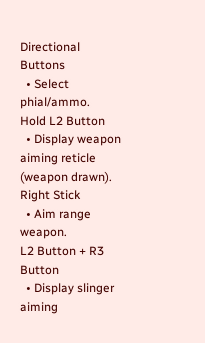Directional Buttons
  • Select phial/ammo.
Hold L2 Button
  • Display weapon aiming reticle (weapon drawn).
Right Stick
  • Aim range weapon.
L2 Button + R3 Button
  • Display slinger aiming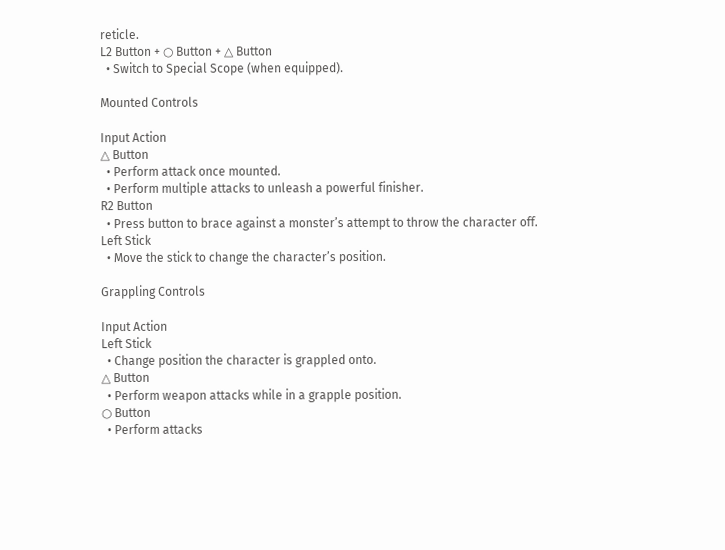reticle.
L2 Button + ○ Button + △ Button
  • Switch to Special Scope (when equipped).

Mounted Controls

Input Action
△ Button
  • Perform attack once mounted.
  • Perform multiple attacks to unleash a powerful finisher.
R2 Button
  • Press button to brace against a monster’s attempt to throw the character off.
Left Stick
  • Move the stick to change the character’s position.

Grappling Controls

Input Action
Left Stick
  • Change position the character is grappled onto.
△ Button
  • Perform weapon attacks while in a grapple position.
○ Button
  • Perform attacks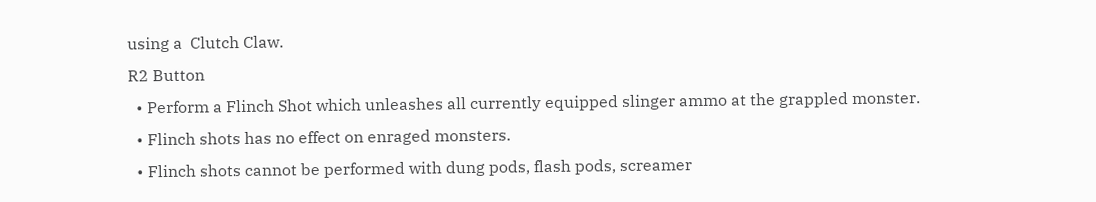using a  Clutch Claw.
R2 Button
  • Perform a Flinch Shot which unleashes all currently equipped slinger ammo at the grappled monster.
  • Flinch shots has no effect on enraged monsters.
  • Flinch shots cannot be performed with dung pods, flash pods, screamer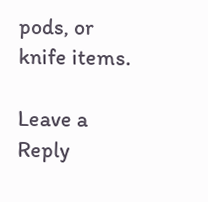pods, or knife items.

Leave a Reply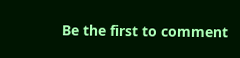Be the first to comment